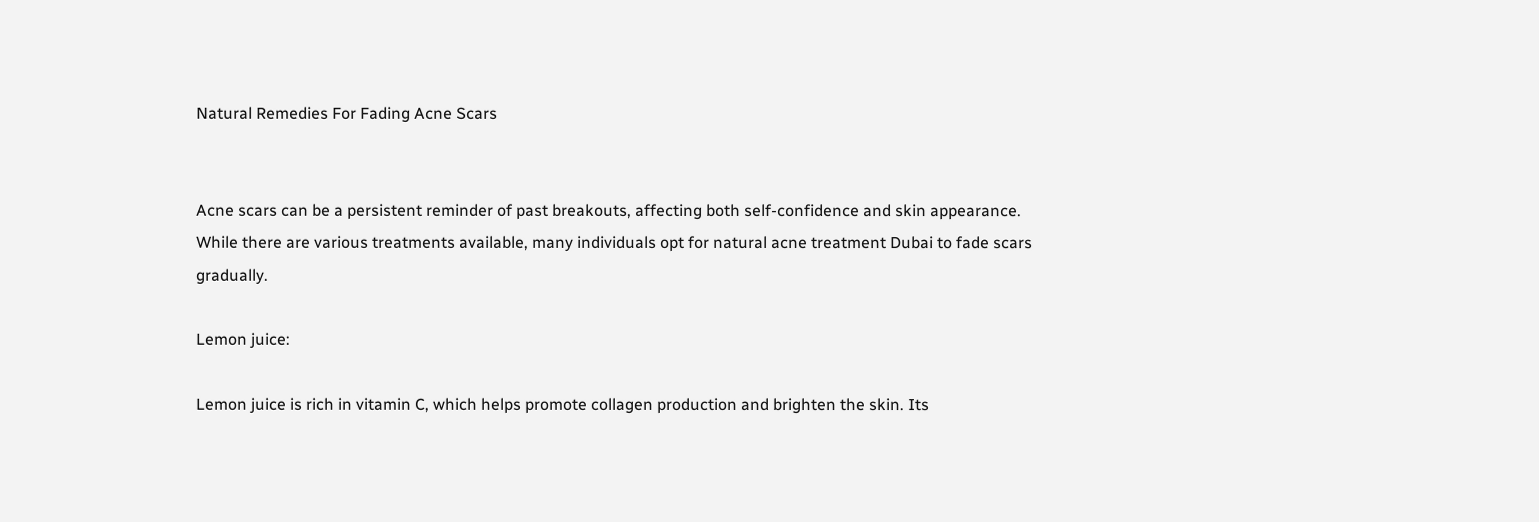Natural Remedies For Fading Acne Scars


Acne scars can be a persistent reminder of past breakouts, affecting both self-confidence and skin appearance. While there are various treatments available, many individuals opt for natural acne treatment Dubai to fade scars gradually.

Lemon juice:

Lemon juice is rich in vitamin C, which helps promote collagen production and brighten the skin. Its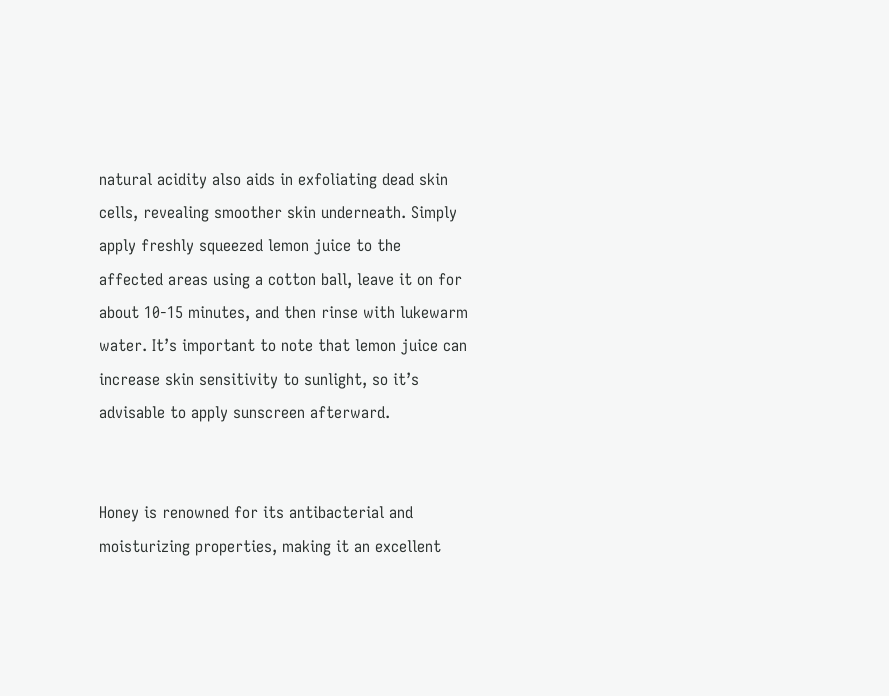natural acidity also aids in exfoliating dead skin cells, revealing smoother skin underneath. Simply apply freshly squeezed lemon juice to the affected areas using a cotton ball, leave it on for about 10-15 minutes, and then rinse with lukewarm water. It’s important to note that lemon juice can increase skin sensitivity to sunlight, so it’s advisable to apply sunscreen afterward.


Honey is renowned for its antibacterial and moisturizing properties, making it an excellent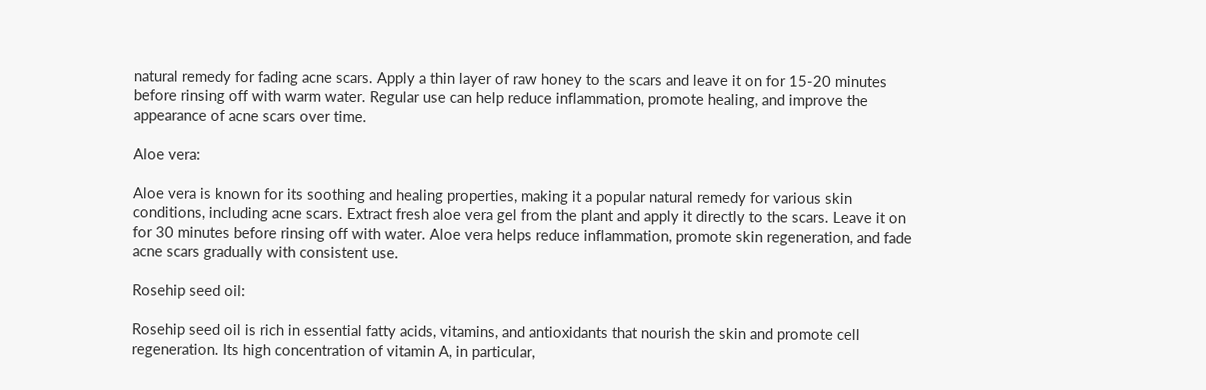natural remedy for fading acne scars. Apply a thin layer of raw honey to the scars and leave it on for 15-20 minutes before rinsing off with warm water. Regular use can help reduce inflammation, promote healing, and improve the appearance of acne scars over time.

Aloe vera:

Aloe vera is known for its soothing and healing properties, making it a popular natural remedy for various skin conditions, including acne scars. Extract fresh aloe vera gel from the plant and apply it directly to the scars. Leave it on for 30 minutes before rinsing off with water. Aloe vera helps reduce inflammation, promote skin regeneration, and fade acne scars gradually with consistent use.

Rosehip seed oil:

Rosehip seed oil is rich in essential fatty acids, vitamins, and antioxidants that nourish the skin and promote cell regeneration. Its high concentration of vitamin A, in particular,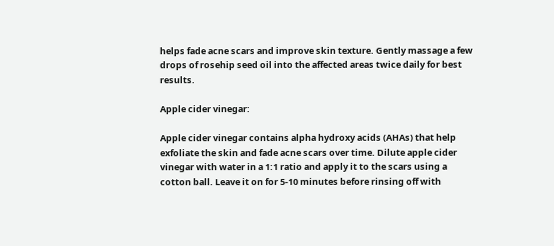helps fade acne scars and improve skin texture. Gently massage a few drops of rosehip seed oil into the affected areas twice daily for best results.

Apple cider vinegar:

Apple cider vinegar contains alpha hydroxy acids (AHAs) that help exfoliate the skin and fade acne scars over time. Dilute apple cider vinegar with water in a 1:1 ratio and apply it to the scars using a cotton ball. Leave it on for 5-10 minutes before rinsing off with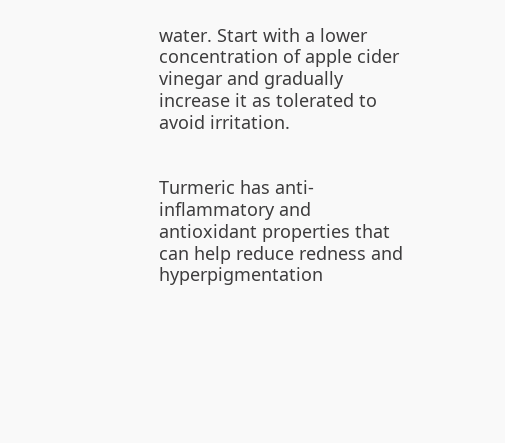water. Start with a lower concentration of apple cider vinegar and gradually increase it as tolerated to avoid irritation.


Turmeric has anti-inflammatory and antioxidant properties that can help reduce redness and hyperpigmentation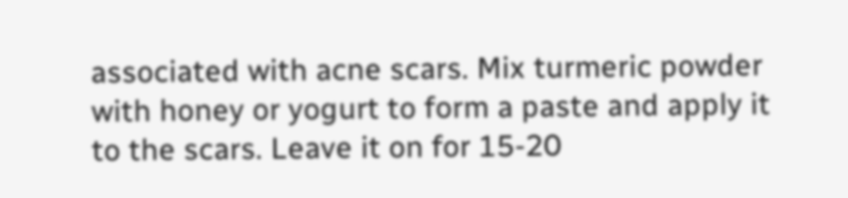associated with acne scars. Mix turmeric powder with honey or yogurt to form a paste and apply it to the scars. Leave it on for 15-20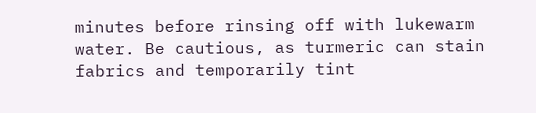minutes before rinsing off with lukewarm water. Be cautious, as turmeric can stain fabrics and temporarily tint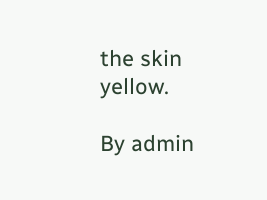the skin yellow.

By admin